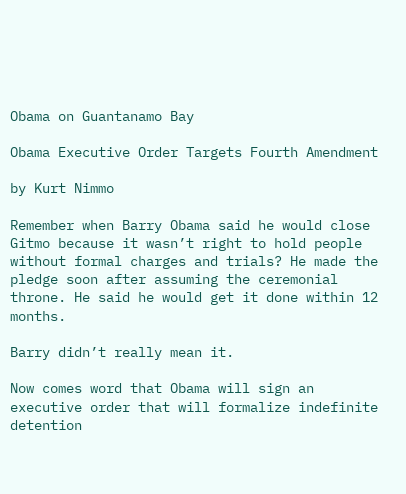Obama on Guantanamo Bay

Obama Executive Order Targets Fourth Amendment

by Kurt Nimmo

Remember when Barry Obama said he would close Gitmo because it wasn’t right to hold people without formal charges and trials? He made the pledge soon after assuming the ceremonial throne. He said he would get it done within 12 months.

Barry didn’t really mean it.

Now comes word that Obama will sign an executive order that will formalize indefinite detention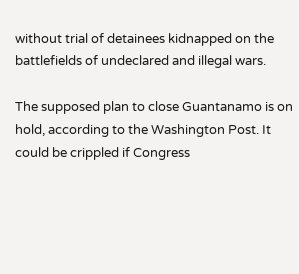without trial of detainees kidnapped on the battlefields of undeclared and illegal wars.

The supposed plan to close Guantanamo is on hold, according to the Washington Post. It could be crippled if Congress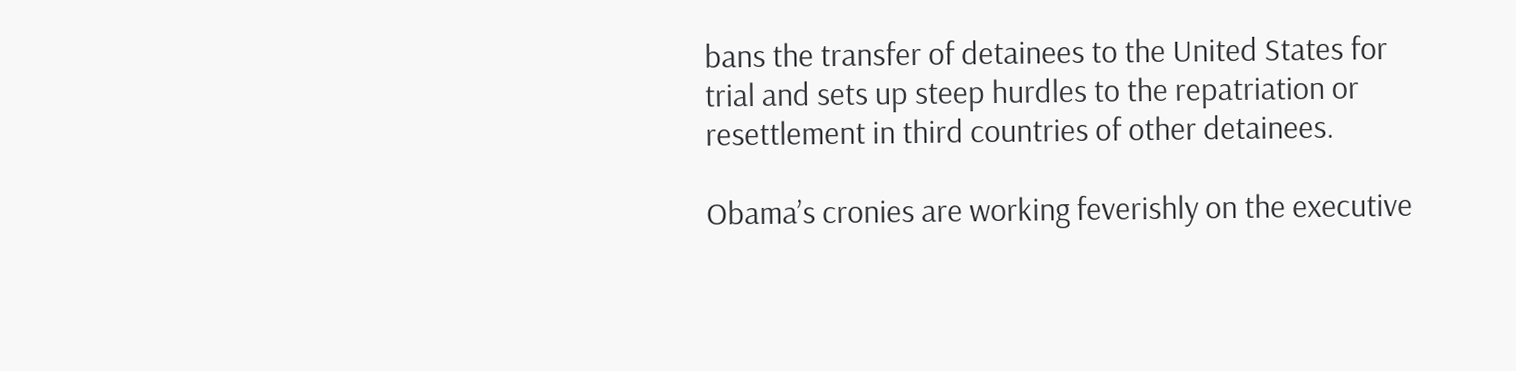bans the transfer of detainees to the United States for trial and sets up steep hurdles to the repatriation or resettlement in third countries of other detainees.

Obama’s cronies are working feverishly on the executive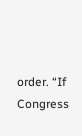order. “If Congress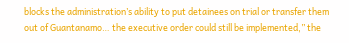blocks the administration’s ability to put detainees on trial or transfer them out of Guantanamo… the executive order could still be implemented,” the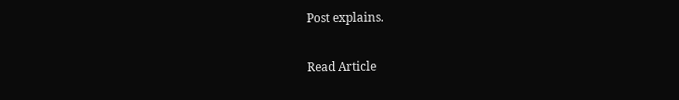Post explains.

Read Article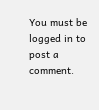You must be logged in to post a comment.